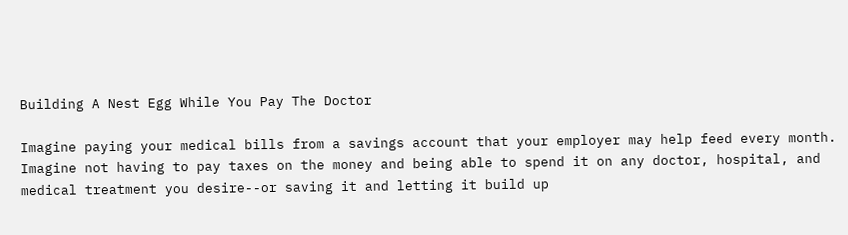Building A Nest Egg While You Pay The Doctor

Imagine paying your medical bills from a savings account that your employer may help feed every month. Imagine not having to pay taxes on the money and being able to spend it on any doctor, hospital, and medical treatment you desire--or saving it and letting it build up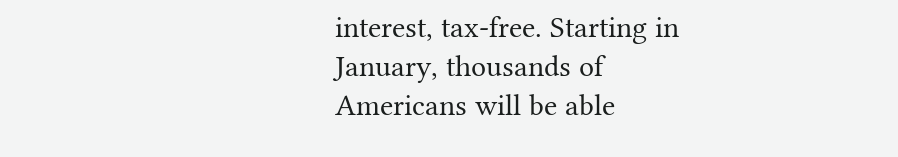interest, tax-free. Starting in January, thousands of Americans will be able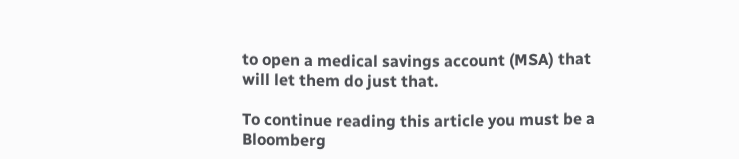to open a medical savings account (MSA) that will let them do just that.

To continue reading this article you must be a Bloomberg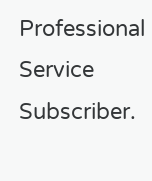Professional Service Subscriber.